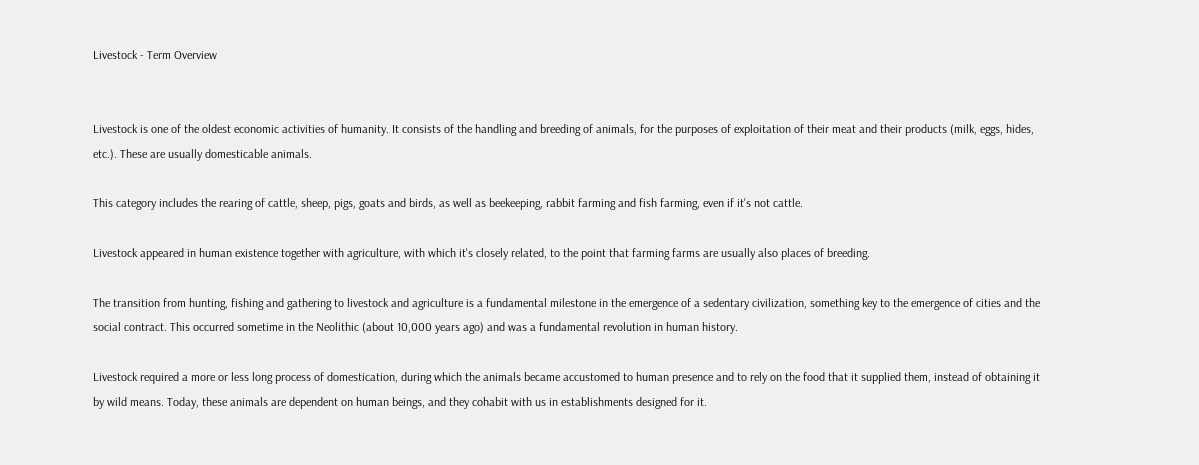Livestock - Term Overview


Livestock is one of the oldest economic activities of humanity. It consists of the handling and breeding of animals, for the purposes of exploitation of their meat and their products (milk, eggs, hides, etc.). These are usually domesticable animals.

This category includes the rearing of cattle, sheep, pigs, goats and birds, as well as beekeeping, rabbit farming and fish farming, even if it's not cattle.

Livestock appeared in human existence together with agriculture, with which it's closely related, to the point that farming farms are usually also places of breeding.

The transition from hunting, fishing and gathering to livestock and agriculture is a fundamental milestone in the emergence of a sedentary civilization, something key to the emergence of cities and the social contract. This occurred sometime in the Neolithic (about 10,000 years ago) and was a fundamental revolution in human history.

Livestock required a more or less long process of domestication, during which the animals became accustomed to human presence and to rely on the food that it supplied them, instead of obtaining it by wild means. Today, these animals are dependent on human beings, and they cohabit with us in establishments designed for it.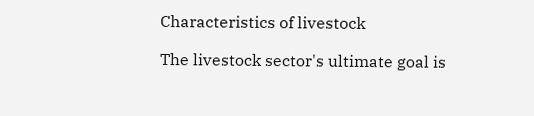Characteristics of livestock

The livestock sector's ultimate goal is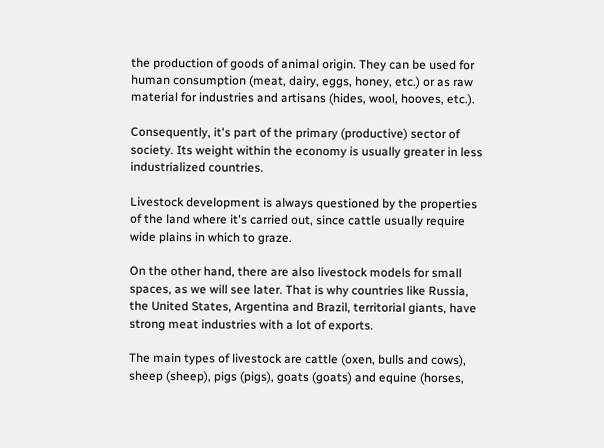the production of goods of animal origin. They can be used for human consumption (meat, dairy, eggs, honey, etc.) or as raw material for industries and artisans (hides, wool, hooves, etc.).

Consequently, it's part of the primary (productive) sector of society. Its weight within the economy is usually greater in less industrialized countries.

Livestock development is always questioned by the properties of the land where it's carried out, since cattle usually require wide plains in which to graze.

On the other hand, there are also livestock models for small spaces, as we will see later. That is why countries like Russia, the United States, Argentina and Brazil, territorial giants, have strong meat industries with a lot of exports.

The main types of livestock are cattle (oxen, bulls and cows), sheep (sheep), pigs (pigs), goats (goats) and equine (horses,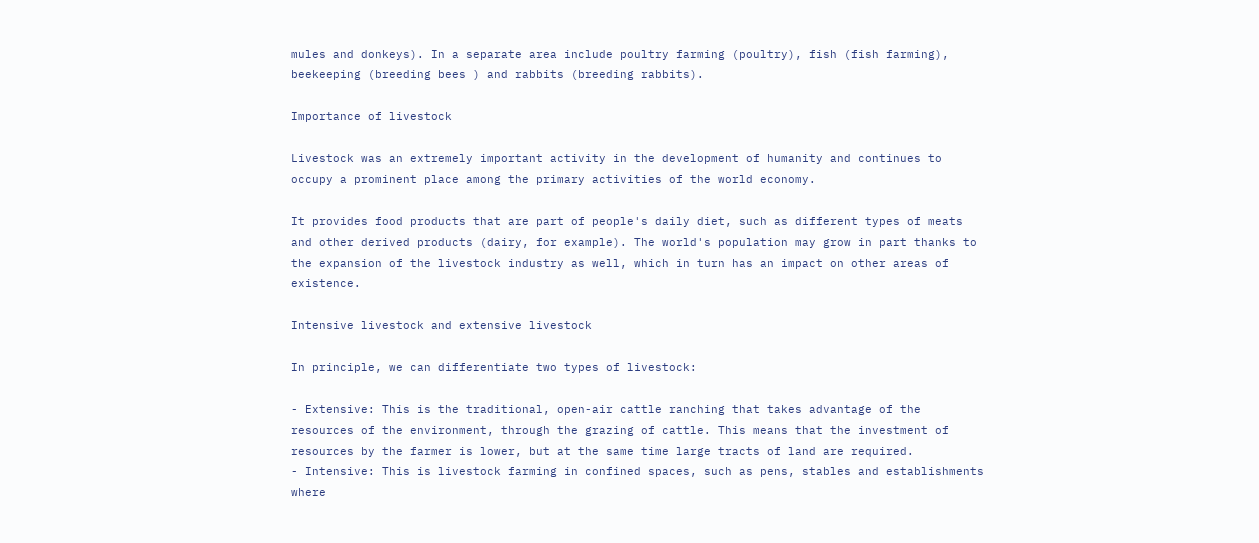mules and donkeys). In a separate area include poultry farming (poultry), fish (fish farming), beekeeping (breeding bees ) and rabbits (breeding rabbits).

Importance of livestock

Livestock was an extremely important activity in the development of humanity and continues to occupy a prominent place among the primary activities of the world economy.

It provides food products that are part of people's daily diet, such as different types of meats and other derived products (dairy, for example). The world's population may grow in part thanks to the expansion of the livestock industry as well, which in turn has an impact on other areas of existence.

Intensive livestock and extensive livestock

In principle, we can differentiate two types of livestock:

- Extensive: This is the traditional, open-air cattle ranching that takes advantage of the resources of the environment, through the grazing of cattle. This means that the investment of resources by the farmer is lower, but at the same time large tracts of land are required.
- Intensive: This is livestock farming in confined spaces, such as pens, stables and establishments where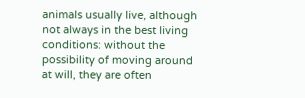animals usually live, although not always in the best living conditions: without the possibility of moving around at will, they are often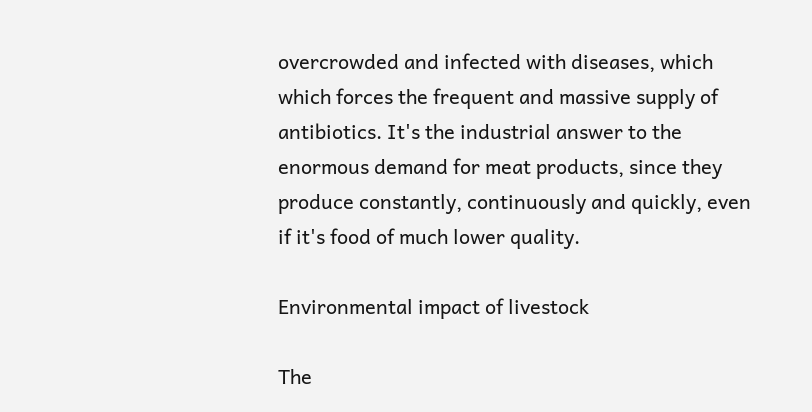overcrowded and infected with diseases, which which forces the frequent and massive supply of antibiotics. It's the industrial answer to the enormous demand for meat products, since they produce constantly, continuously and quickly, even if it's food of much lower quality.

Environmental impact of livestock

The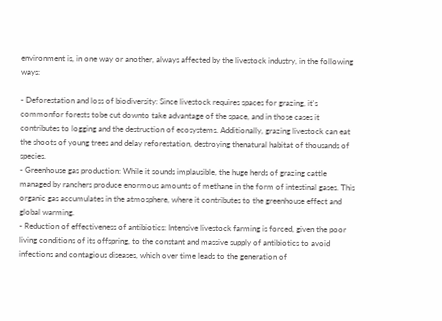environment is, in one way or another, always affected by the livestock industry, in the following ways:

- Deforestation and loss of biodiversity: Since livestock requires spaces for grazing, it's commonfor forests tobe cut downto take advantage of the space, and in those cases it contributes to logging and the destruction of ecosystems. Additionally, grazing livestock can eat the shoots of young trees and delay reforestation, destroying thenatural habitat of thousands of species.
- Greenhouse gas production: While it sounds implausible, the huge herds of grazing cattle managed by ranchers produce enormous amounts of methane in the form of intestinal gases. This organic gas accumulates in the atmosphere, where it contributes to the greenhouse effect and global warming.
- Reduction of effectiveness of antibiotics: Intensive livestock farming is forced, given the poor living conditions of its offspring, to the constant and massive supply of antibiotics to avoid infections and contagious diseases, which over time leads to the generation of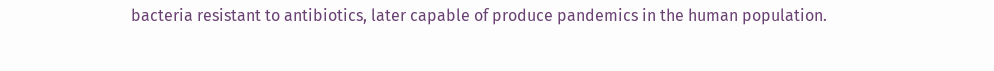bacteria resistant to antibiotics, later capable of produce pandemics in the human population.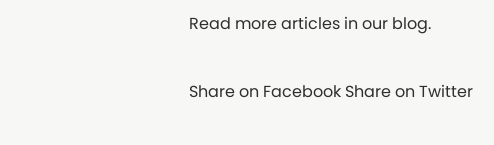Read more articles in our blog.

Share on Facebook Share on Twitter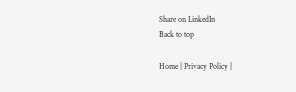Share on LinkedIn
Back to top

Home | Privacy Policy |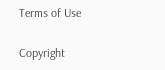Terms of Use

Copyright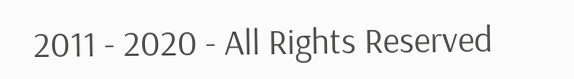2011 - 2020 - All Rights Reserved